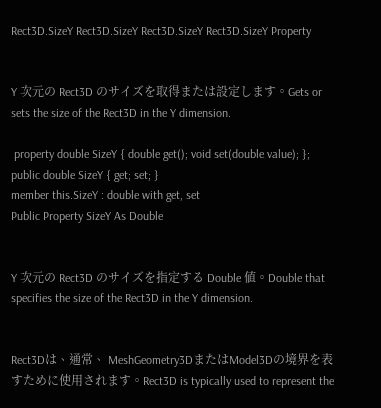Rect3D.SizeY Rect3D.SizeY Rect3D.SizeY Rect3D.SizeY Property


Y 次元の Rect3D のサイズを取得または設定します。Gets or sets the size of the Rect3D in the Y dimension.

 property double SizeY { double get(); void set(double value); };
public double SizeY { get; set; }
member this.SizeY : double with get, set
Public Property SizeY As Double


Y 次元の Rect3D のサイズを指定する Double 値。Double that specifies the size of the Rect3D in the Y dimension.


Rect3Dは、通常、 MeshGeometry3DまたはModel3Dの境界を表すために使用されます。Rect3D is typically used to represent the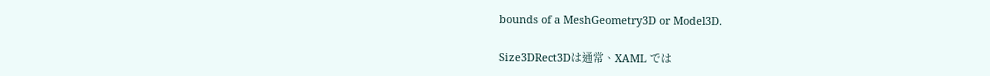bounds of a MeshGeometry3D or Model3D.

Size3DRect3Dは通常、XAML では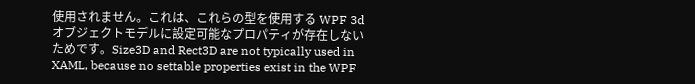使用されません。これは、これらの型を使用する WPF 3d オブジェクトモデルに設定可能なプロパティが存在しないためです。Size3D and Rect3D are not typically used in XAML, because no settable properties exist in the WPF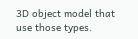3D object model that use those types.